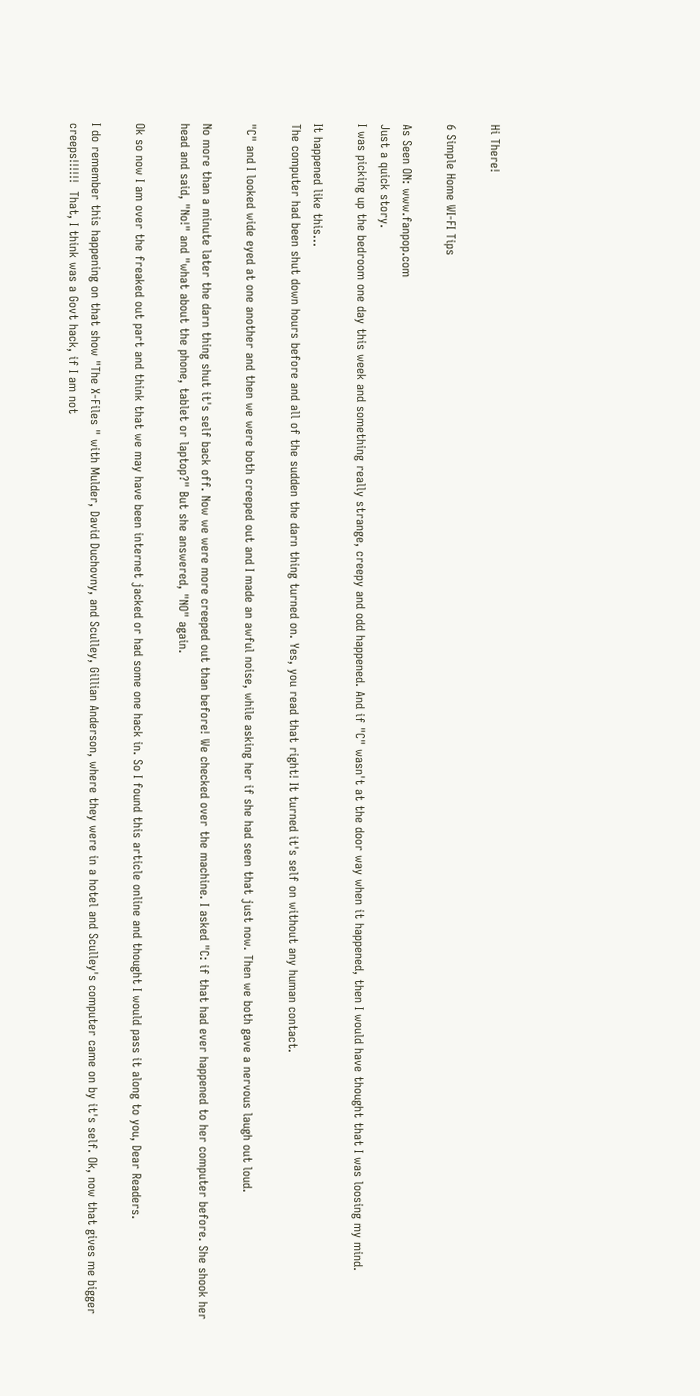Hi There!

6 Simple Home WI-FI Tips

As Seen ON: www.fanpop.com
Just a quick story.
I was picking up the bedroom one day this week and something really strange, creepy and odd happened. And if "C" wasn't at the door way when it happened, then I would have thought that I was loosing my mind.

It happened like this...
The computer had been shut down hours before and all of the sudden the darn thing turned on. Yes, you read that right! It turned it's self on without any human contact.

"C" and I looked wide eyed at one another and then we were both creeped out and I made an awful noise, while asking her if she had seen that just now. Then we both gave a nervous laugh out loud.

No more than a minute later the darn thing shut it's self back off. Now we were more creeped out than before! We checked over the machine. I asked "C: if that had ever happened to her computer before. She shook her head and said, "No!" and "what about the phone, tablet or laptop?" But she answered, "NO" again.

Ok so now I am over the freaked out part and think that we may have been internet jacked or had some one hack in. So I found this article online and thought I would pass it along to you, Dear Readers.

I do remember this happening on that show "The X-Files " with Mulder, David Duchovny, and Sculley, Gillian Anderson, where they were in a hotel and Sculley's computer came on by it's self. Ok, now that gives me bigger creeps!!!!!!  That, I think was a Govt hack, if I am not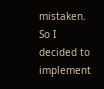mistaken. So I decided to implement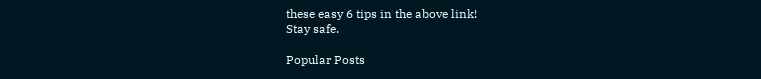these easy 6 tips in the above link!
Stay safe.

Popular Posts